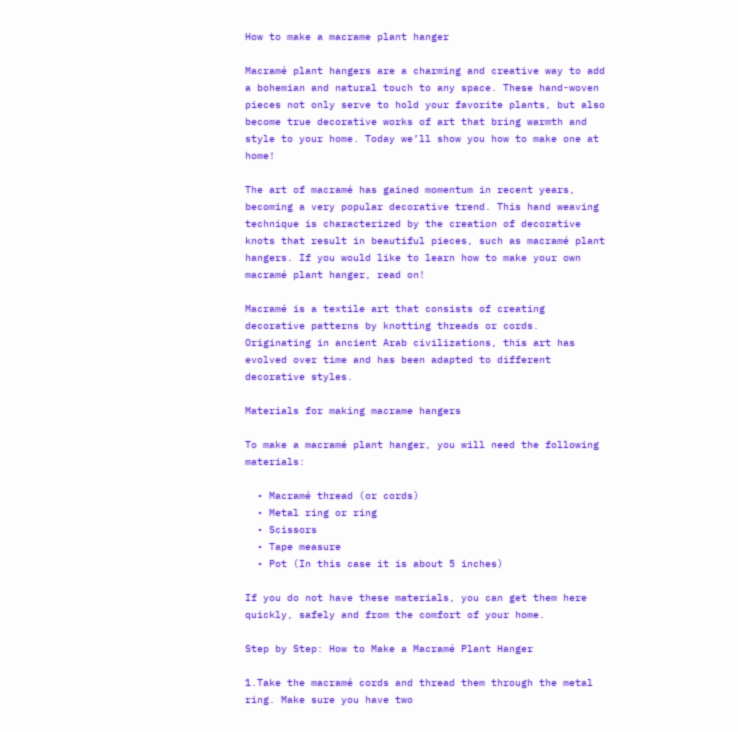How to make a macrame plant hanger

Macramé plant hangers are a charming and creative way to add a bohemian and natural touch to any space. These hand-woven pieces not only serve to hold your favorite plants, but also become true decorative works of art that bring warmth and style to your home. Today we’ll show you how to make one at home!

The art of macramé has gained momentum in recent years, becoming a very popular decorative trend. This hand weaving technique is characterized by the creation of decorative knots that result in beautiful pieces, such as macramé plant hangers. If you would like to learn how to make your own macramé plant hanger, read on!

Macramé is a textile art that consists of creating decorative patterns by knotting threads or cords. Originating in ancient Arab civilizations, this art has evolved over time and has been adapted to different decorative styles.

Materials for making macrame hangers

To make a macramé plant hanger, you will need the following materials:

  • Macramé thread (or cords)
  • Metal ring or ring
  • Scissors
  • Tape measure
  • Pot (In this case it is about 5 inches)

If you do not have these materials, you can get them here quickly, safely and from the comfort of your home.

Step by Step: How to Make a Macramé Plant Hanger

1.Take the macramé cords and thread them through the metal ring. Make sure you have two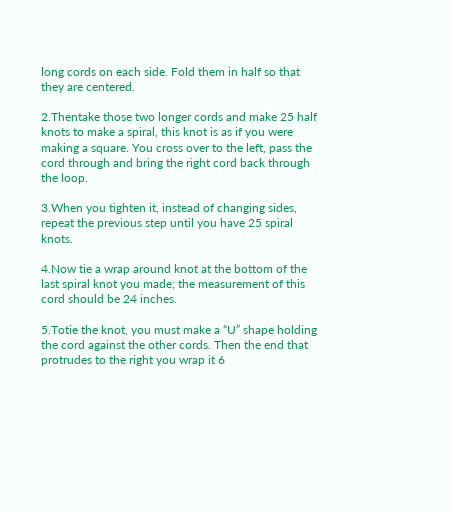long cords on each side. Fold them in half so that they are centered.

2.Thentake those two longer cords and make 25 half knots to make a spiral, this knot is as if you were making a square. You cross over to the left, pass the cord through and bring the right cord back through the loop.

3.When you tighten it, instead of changing sides, repeat the previous step until you have 25 spiral knots.

4.Now tie a wrap around knot at the bottom of the last spiral knot you made; the measurement of this cord should be 24 inches.

5.Totie the knot, you must make a “U” shape holding the cord against the other cords. Then the end that protrudes to the right you wrap it 6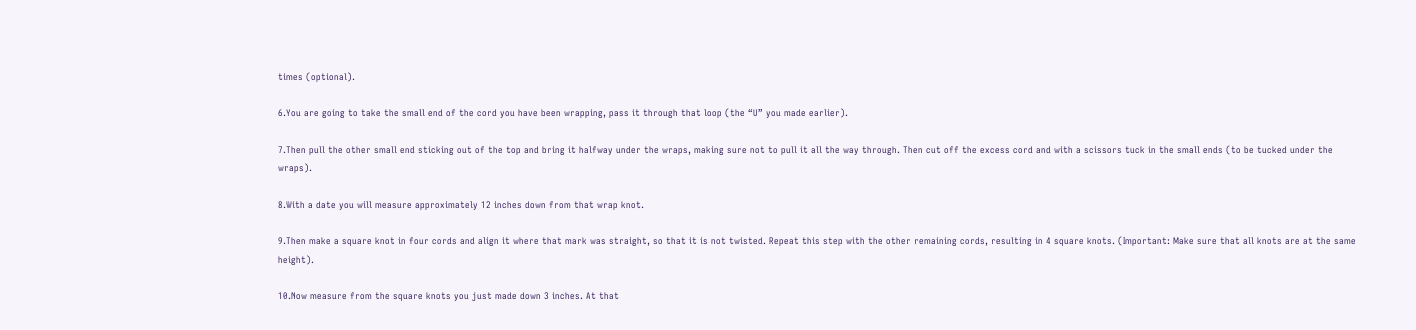times (optional).

6.You are going to take the small end of the cord you have been wrapping, pass it through that loop (the “U” you made earlier).

7.Then pull the other small end sticking out of the top and bring it halfway under the wraps, making sure not to pull it all the way through. Then cut off the excess cord and with a scissors tuck in the small ends (to be tucked under the wraps).

8.With a date you will measure approximately 12 inches down from that wrap knot.

9.Then make a square knot in four cords and align it where that mark was straight, so that it is not twisted. Repeat this step with the other remaining cords, resulting in 4 square knots. (Important: Make sure that all knots are at the same height).

10.Now measure from the square knots you just made down 3 inches. At that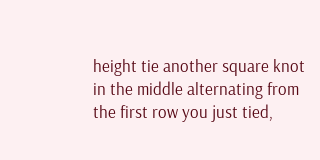height tie another square knot in the middle alternating from the first row you just tied,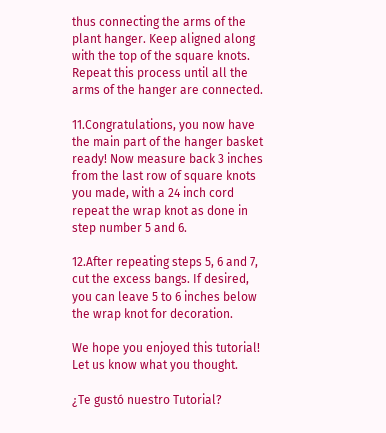thus connecting the arms of the plant hanger. Keep aligned along with the top of the square knots. Repeat this process until all the arms of the hanger are connected.

11.Congratulations, you now have the main part of the hanger basket ready! Now measure back 3 inches from the last row of square knots you made, with a 24 inch cord repeat the wrap knot as done in step number 5 and 6.

12.After repeating steps 5, 6 and 7, cut the excess bangs. If desired, you can leave 5 to 6 inches below the wrap knot for decoration.

We hope you enjoyed this tutorial! Let us know what you thought.

¿Te gustó nuestro Tutorial?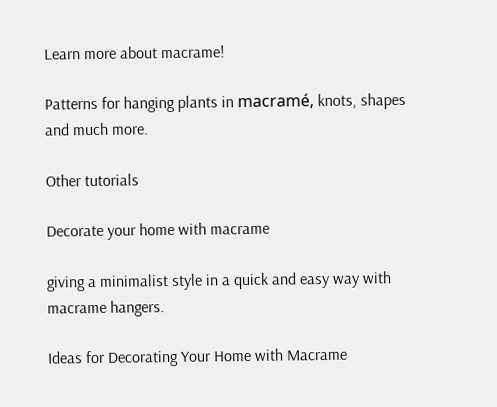Learn more about macrame!

Patterns for hanging plants in macramé, knots, shapes and much more.

Other tutorials

Decorate your home with macrame

giving a minimalist style in a quick and easy way with macrame hangers.

Ideas for Decorating Your Home with Macrame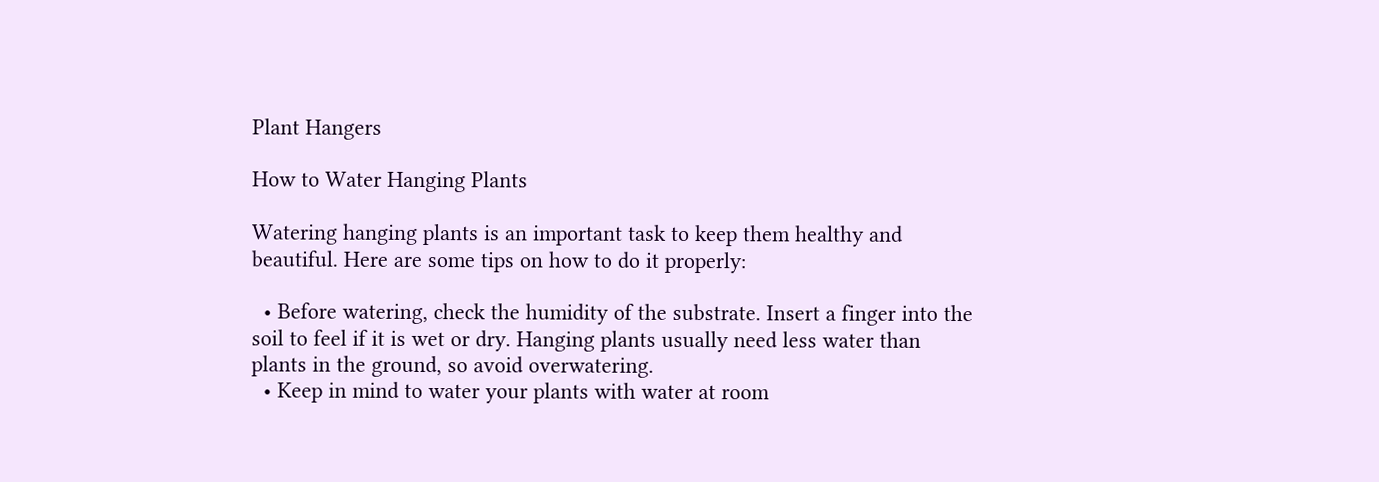Plant Hangers

How to Water Hanging Plants

Watering hanging plants is an important task to keep them healthy and beautiful. Here are some tips on how to do it properly:

  • Before watering, check the humidity of the substrate. Insert a finger into the soil to feel if it is wet or dry. Hanging plants usually need less water than plants in the ground, so avoid overwatering.
  • Keep in mind to water your plants with water at room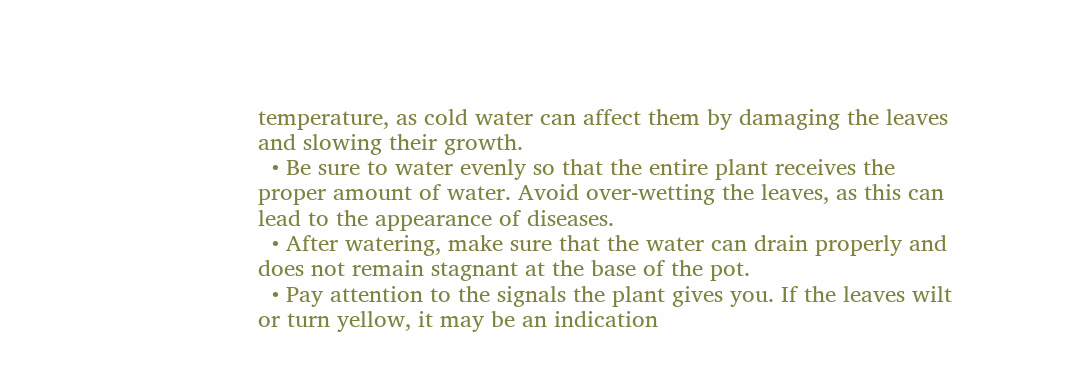temperature, as cold water can affect them by damaging the leaves and slowing their growth.
  • Be sure to water evenly so that the entire plant receives the proper amount of water. Avoid over-wetting the leaves, as this can lead to the appearance of diseases.
  • After watering, make sure that the water can drain properly and does not remain stagnant at the base of the pot.
  • Pay attention to the signals the plant gives you. If the leaves wilt or turn yellow, it may be an indication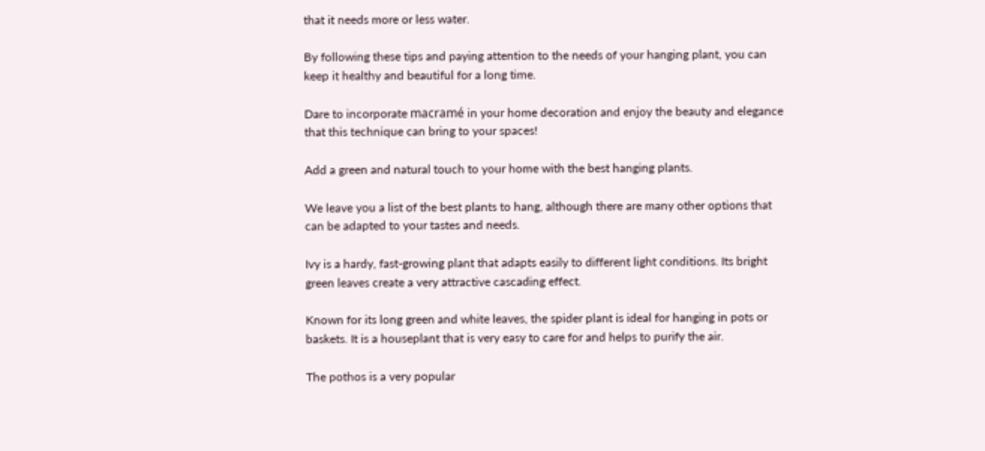that it needs more or less water.

By following these tips and paying attention to the needs of your hanging plant, you can keep it healthy and beautiful for a long time.

Dare to incorporate macramé in your home decoration and enjoy the beauty and elegance that this technique can bring to your spaces!

Add a green and natural touch to your home with the best hanging plants.

We leave you a list of the best plants to hang, although there are many other options that can be adapted to your tastes and needs.

Ivy is a hardy, fast-growing plant that adapts easily to different light conditions. Its bright green leaves create a very attractive cascading effect.

Known for its long green and white leaves, the spider plant is ideal for hanging in pots or baskets. It is a houseplant that is very easy to care for and helps to purify the air.

The pothos is a very popular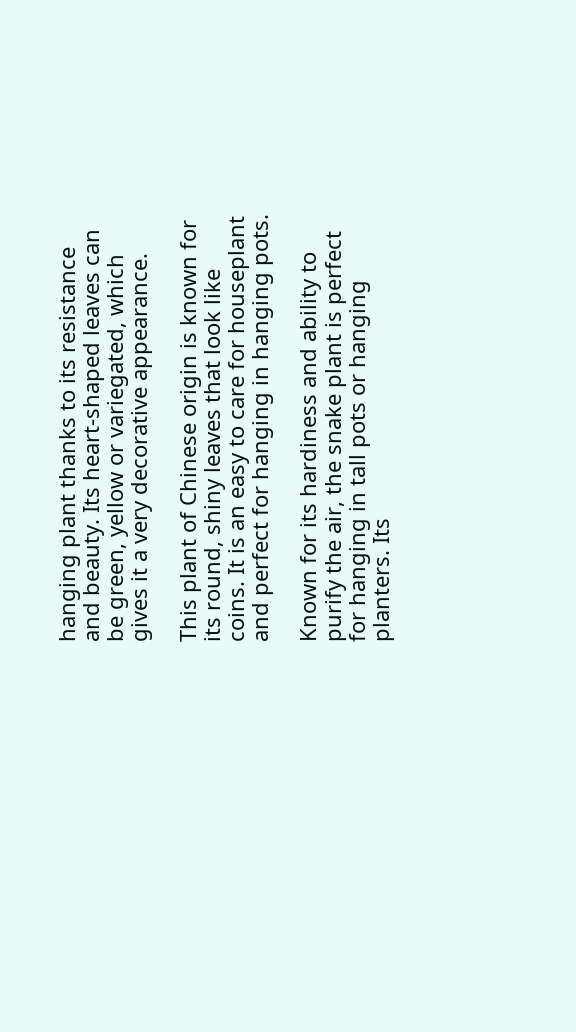hanging plant thanks to its resistance and beauty. Its heart-shaped leaves can be green, yellow or variegated, which gives it a very decorative appearance.

This plant of Chinese origin is known for its round, shiny leaves that look like coins. It is an easy to care for houseplant and perfect for hanging in hanging pots.

Known for its hardiness and ability to purify the air, the snake plant is perfect for hanging in tall pots or hanging planters. Its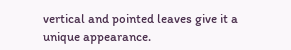vertical and pointed leaves give it a unique appearance.